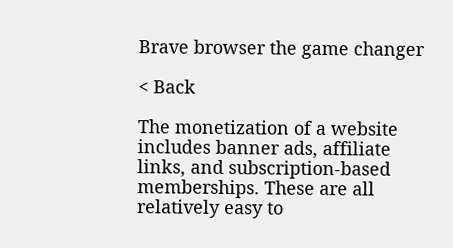Brave browser the game changer

< Back

The monetization of a website includes banner ads, affiliate links, and subscription-based memberships. These are all relatively easy to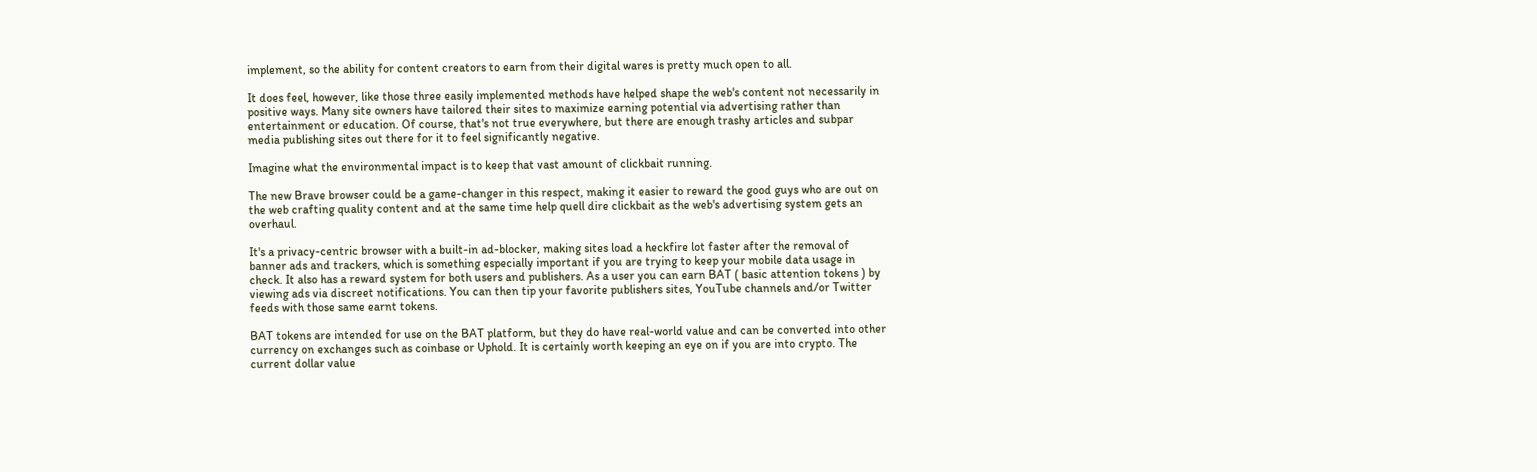implement, so the ability for content creators to earn from their digital wares is pretty much open to all.

It does feel, however, like those three easily implemented methods have helped shape the web's content not necessarily in positive ways. Many site owners have tailored their sites to maximize earning potential via advertising rather than entertainment or education. Of course, that's not true everywhere, but there are enough trashy articles and subpar media publishing sites out there for it to feel significantly negative.

Imagine what the environmental impact is to keep that vast amount of clickbait running.

The new Brave browser could be a game-changer in this respect, making it easier to reward the good guys who are out on the web crafting quality content and at the same time help quell dire clickbait as the web's advertising system gets an overhaul.

It's a privacy-centric browser with a built-in ad-blocker, making sites load a heckfire lot faster after the removal of banner ads and trackers, which is something especially important if you are trying to keep your mobile data usage in check. It also has a reward system for both users and publishers. As a user you can earn BAT ( basic attention tokens ) by viewing ads via discreet notifications. You can then tip your favorite publishers sites, YouTube channels and/or Twitter feeds with those same earnt tokens.

BAT tokens are intended for use on the BAT platform, but they do have real-world value and can be converted into other currency on exchanges such as coinbase or Uphold. It is certainly worth keeping an eye on if you are into crypto. The current dollar value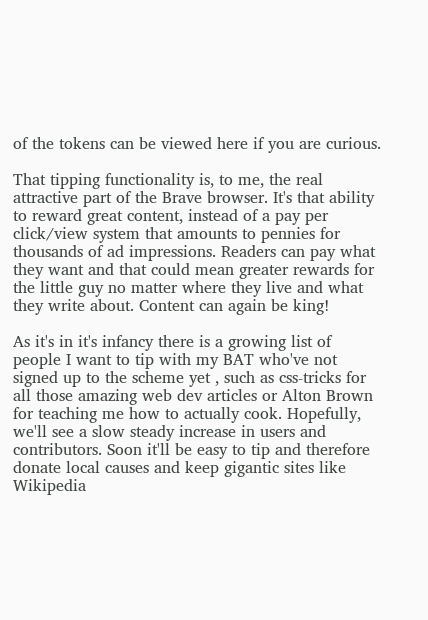of the tokens can be viewed here if you are curious.

That tipping functionality is, to me, the real attractive part of the Brave browser. It's that ability to reward great content, instead of a pay per click/view system that amounts to pennies for thousands of ad impressions. Readers can pay what they want and that could mean greater rewards for the little guy no matter where they live and what they write about. Content can again be king!

As it's in it's infancy there is a growing list of people I want to tip with my BAT who've not signed up to the scheme yet , such as css-tricks for all those amazing web dev articles or Alton Brown for teaching me how to actually cook. Hopefully, we'll see a slow steady increase in users and contributors. Soon it'll be easy to tip and therefore donate local causes and keep gigantic sites like Wikipedia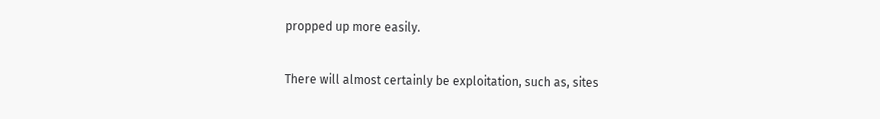propped up more easily.

There will almost certainly be exploitation, such as, sites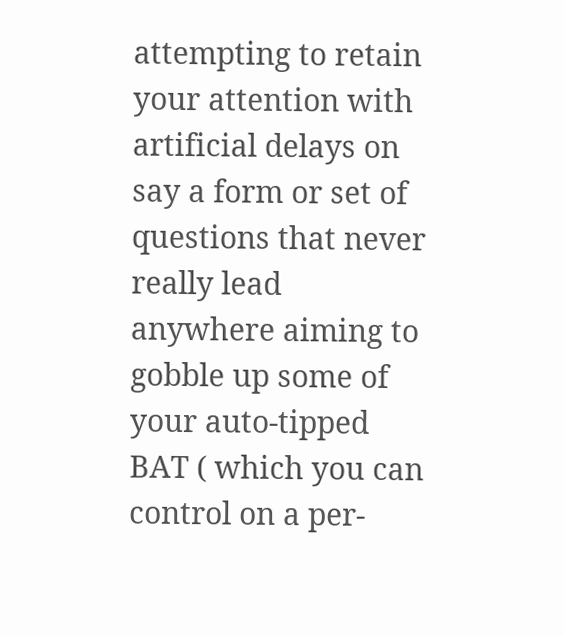attempting to retain your attention with artificial delays on say a form or set of questions that never really lead anywhere aiming to gobble up some of your auto-tipped BAT ( which you can control on a per-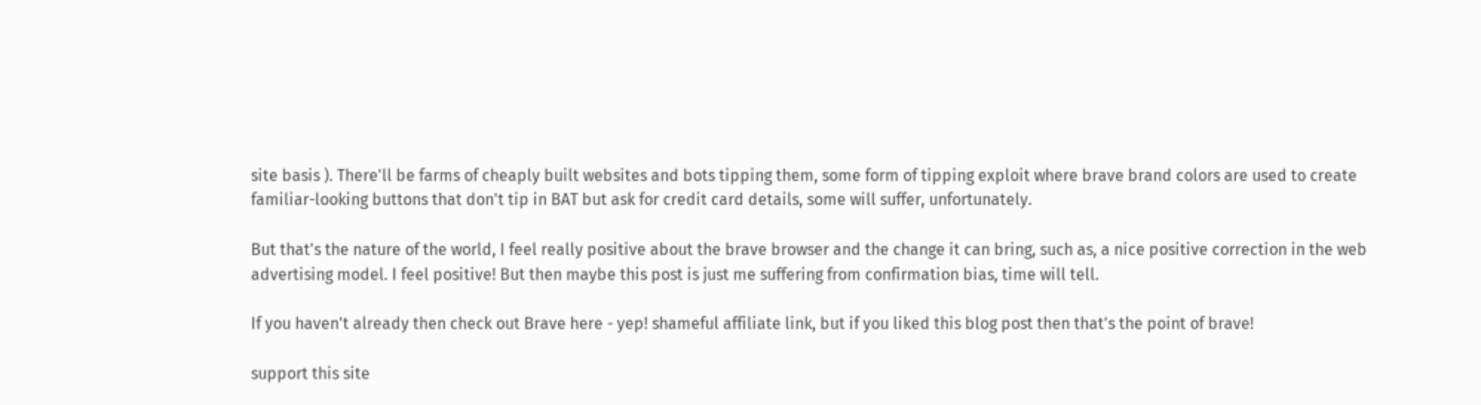site basis ). There'll be farms of cheaply built websites and bots tipping them, some form of tipping exploit where brave brand colors are used to create familiar-looking buttons that don't tip in BAT but ask for credit card details, some will suffer, unfortunately.

But that's the nature of the world, I feel really positive about the brave browser and the change it can bring, such as, a nice positive correction in the web advertising model. I feel positive! But then maybe this post is just me suffering from confirmation bias, time will tell.

If you haven't already then check out Brave here - yep! shameful affiliate link, but if you liked this blog post then that's the point of brave!

support this site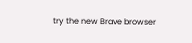try the new Brave browser